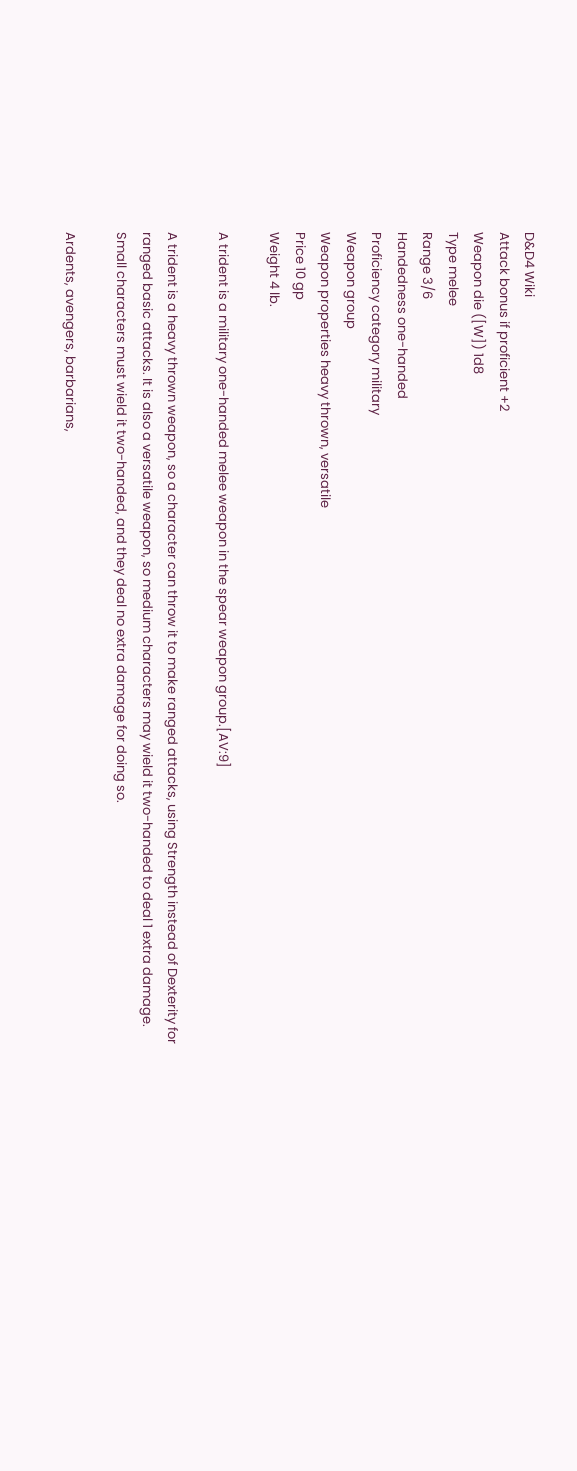D&D4 Wiki
Attack bonus if proficient +2
Weapon die ([W]) 1d8
Type melee
Range 3/6
Handedness one-handed
Proficiency category military
Weapon group
Weapon properties heavy thrown, versatile
Price 10 gp
Weight 4 lb.

A trident is a military one-handed melee weapon in the spear weapon group.[AV:9]

A trident is a heavy thrown weapon, so a character can throw it to make ranged attacks, using Strength instead of Dexterity for ranged basic attacks. It is also a versatile weapon, so medium characters may wield it two-handed to deal 1 extra damage. Small characters must wield it two-handed, and they deal no extra damage for doing so.

Ardents, avengers, barbarians,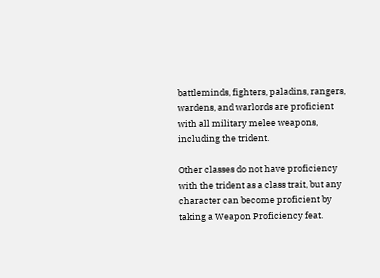battleminds, fighters, paladins, rangers, wardens, and warlords are proficient with all military melee weapons, including the trident.

Other classes do not have proficiency with the trident as a class trait, but any character can become proficient by taking a Weapon Proficiency feat.